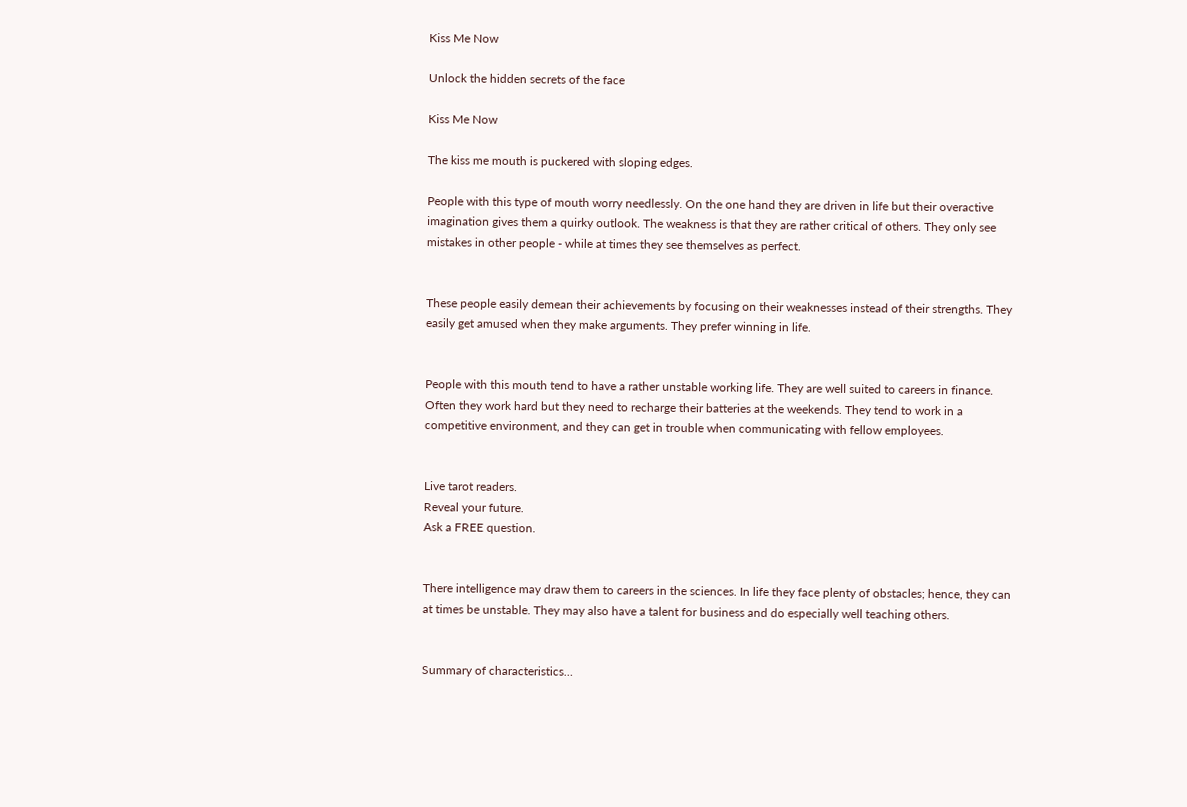Kiss Me Now

Unlock the hidden secrets of the face

Kiss Me Now

The kiss me mouth is puckered with sloping edges.

People with this type of mouth worry needlessly. On the one hand they are driven in life but their overactive imagination gives them a quirky outlook. The weakness is that they are rather critical of others. They only see mistakes in other people - while at times they see themselves as perfect.


These people easily demean their achievements by focusing on their weaknesses instead of their strengths. They easily get amused when they make arguments. They prefer winning in life.


People with this mouth tend to have a rather unstable working life. They are well suited to careers in finance. Often they work hard but they need to recharge their batteries at the weekends. They tend to work in a competitive environment, and they can get in trouble when communicating with fellow employees.


Live tarot readers.
Reveal your future.
Ask a FREE question.


There intelligence may draw them to careers in the sciences. In life they face plenty of obstacles; hence, they can at times be unstable. They may also have a talent for business and do especially well teaching others.


Summary of characteristics…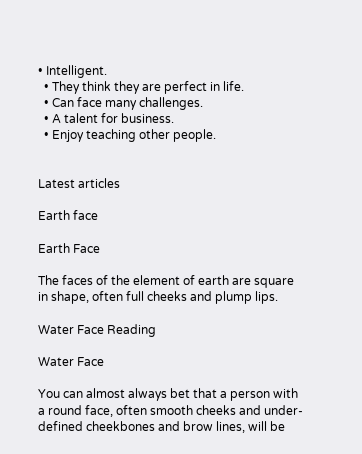• Intelligent.
  • They think they are perfect in life.
  • Can face many challenges.
  • A talent for business.
  • Enjoy teaching other people.


Latest articles

Earth face

Earth Face

The faces of the element of earth are square in shape, often full cheeks and plump lips.

Water Face Reading

Water Face

You can almost always bet that a person with a round face, often smooth cheeks and under-defined cheekbones and brow lines, will be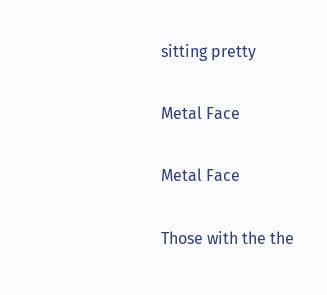sitting pretty

Metal Face

Metal Face

Those with the the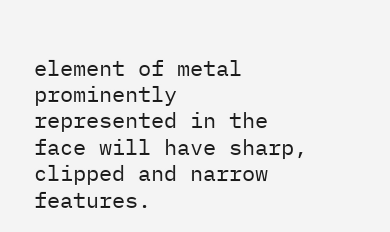element of metal prominently represented in the face will have sharp, clipped and narrow features.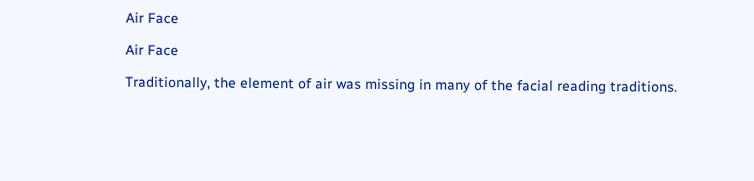Air Face

Air Face

Traditionally, the element of air was missing in many of the facial reading traditions.